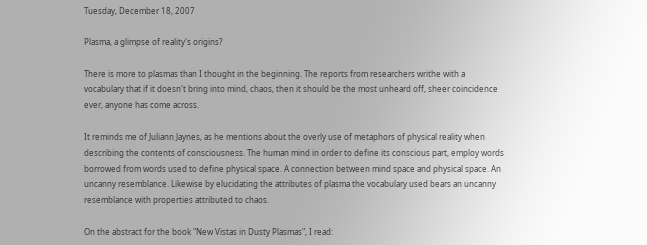Tuesday, December 18, 2007

Plasma, a glimpse of reality's origins?

There is more to plasmas than I thought in the beginning. The reports from researchers writhe with a vocabulary that if it doesn't bring into mind, chaos, then it should be the most unheard off, sheer coincidence ever, anyone has come across.

It reminds me of Juliann Jaynes, as he mentions about the overly use of metaphors of physical reality when describing the contents of consciousness. The human mind in order to define its conscious part, employ words borrowed from words used to define physical space. A connection between mind space and physical space. An uncanny resemblance. Likewise by elucidating the attributes of plasma the vocabulary used bears an uncanny resemblance with properties attributed to chaos.

On the abstract for the book "New Vistas in Dusty Plasmas", I read: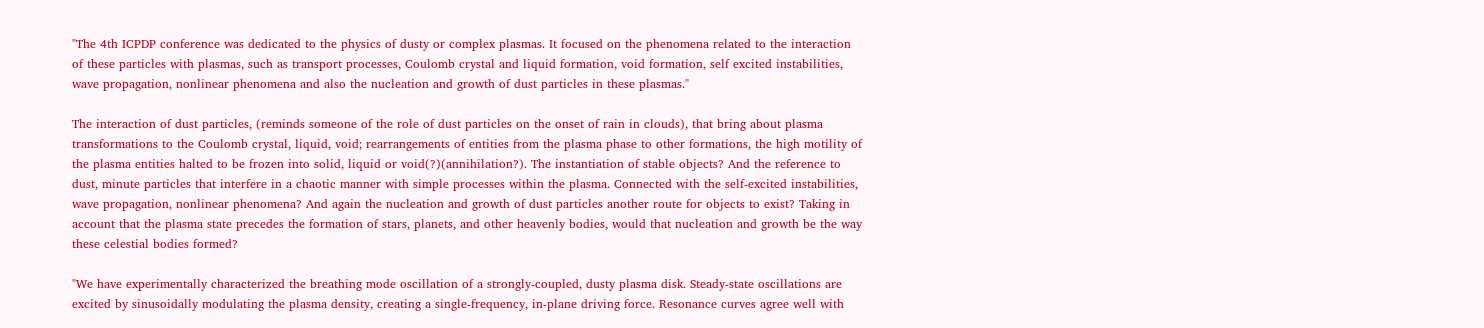"The 4th ICPDP conference was dedicated to the physics of dusty or complex plasmas. It focused on the phenomena related to the interaction of these particles with plasmas, such as transport processes, Coulomb crystal and liquid formation, void formation, self excited instabilities, wave propagation, nonlinear phenomena and also the nucleation and growth of dust particles in these plasmas."

The interaction of dust particles, (reminds someone of the role of dust particles on the onset of rain in clouds), that bring about plasma transformations to the Coulomb crystal, liquid, void; rearrangements of entities from the plasma phase to other formations, the high motility of the plasma entities halted to be frozen into solid, liquid or void(?)(annihilation?). The instantiation of stable objects? And the reference to dust, minute particles that interfere in a chaotic manner with simple processes within the plasma. Connected with the self-excited instabilities, wave propagation, nonlinear phenomena? And again the nucleation and growth of dust particles another route for objects to exist? Taking in account that the plasma state precedes the formation of stars, planets, and other heavenly bodies, would that nucleation and growth be the way these celestial bodies formed?

"We have experimentally characterized the breathing mode oscillation of a strongly-coupled, dusty plasma disk. Steady-state oscillations are excited by sinusoidally modulating the plasma density, creating a single-frequency, in-plane driving force. Resonance curves agree well with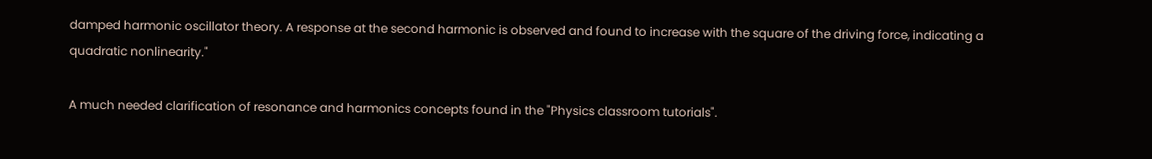damped harmonic oscillator theory. A response at the second harmonic is observed and found to increase with the square of the driving force, indicating a quadratic nonlinearity."

A much needed clarification of resonance and harmonics concepts found in the "Physics classroom tutorials".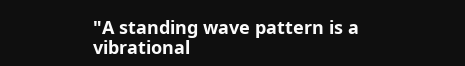"A standing wave pattern is a vibrational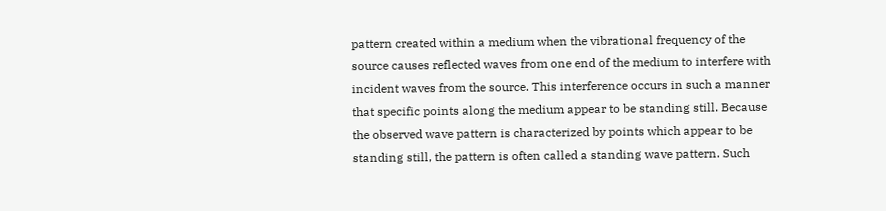pattern created within a medium when the vibrational frequency of the source causes reflected waves from one end of the medium to interfere with incident waves from the source. This interference occurs in such a manner that specific points along the medium appear to be standing still. Because the observed wave pattern is characterized by points which appear to be standing still, the pattern is often called a standing wave pattern. Such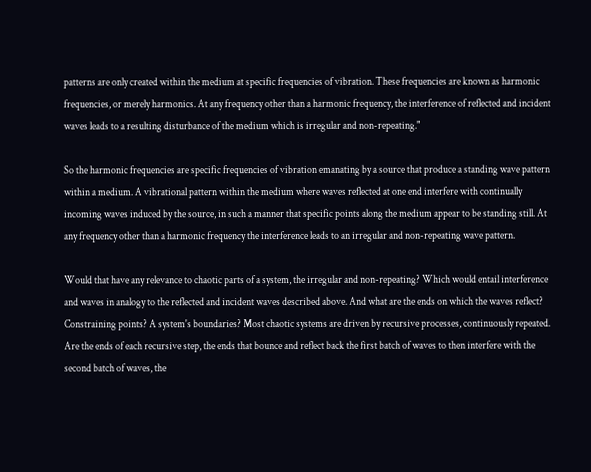patterns are only created within the medium at specific frequencies of vibration. These frequencies are known as harmonic frequencies, or merely harmonics. At any frequency other than a harmonic frequency, the interference of reflected and incident waves leads to a resulting disturbance of the medium which is irregular and non-repeating."

So the harmonic frequencies are specific frequencies of vibration emanating by a source that produce a standing wave pattern within a medium. A vibrational pattern within the medium where waves reflected at one end interfere with continually incoming waves induced by the source, in such a manner that specific points along the medium appear to be standing still. At any frequency other than a harmonic frequency the interference leads to an irregular and non-repeating wave pattern.

Would that have any relevance to chaotic parts of a system, the irregular and non-repeating? Which would entail interference and waves in analogy to the reflected and incident waves described above. And what are the ends on which the waves reflect? Constraining points? A system's boundaries? Most chaotic systems are driven by recursive processes, continuously repeated. Are the ends of each recursive step, the ends that bounce and reflect back the first batch of waves to then interfere with the second batch of waves, the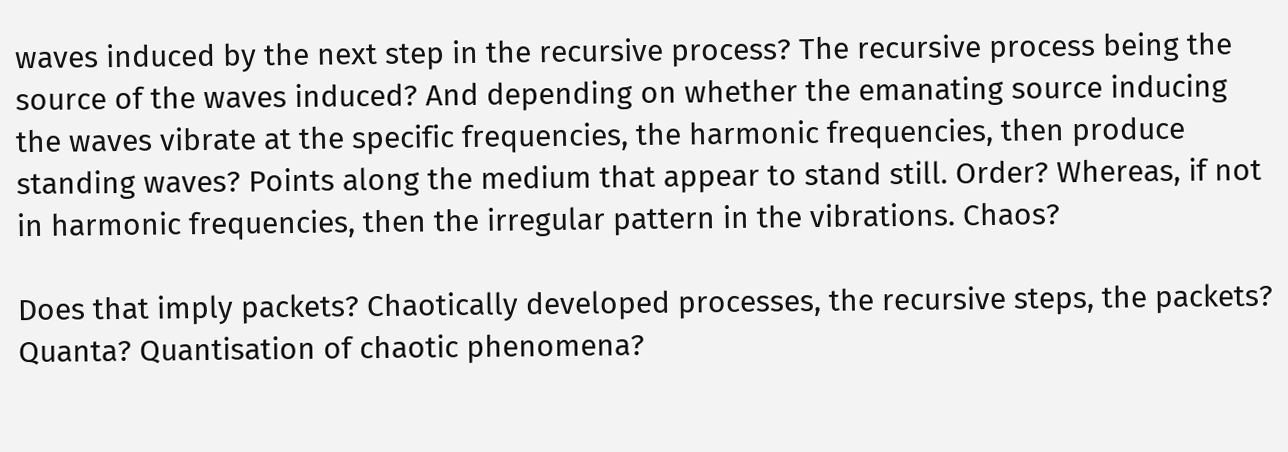waves induced by the next step in the recursive process? The recursive process being the source of the waves induced? And depending on whether the emanating source inducing the waves vibrate at the specific frequencies, the harmonic frequencies, then produce standing waves? Points along the medium that appear to stand still. Order? Whereas, if not in harmonic frequencies, then the irregular pattern in the vibrations. Chaos?

Does that imply packets? Chaotically developed processes, the recursive steps, the packets? Quanta? Quantisation of chaotic phenomena?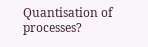Quantisation of processes?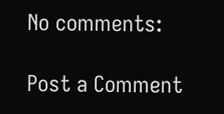No comments:

Post a Comment